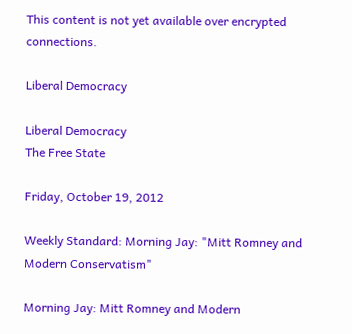This content is not yet available over encrypted connections.

Liberal Democracy

Liberal Democracy
The Free State

Friday, October 19, 2012

Weekly Standard: Morning Jay: "Mitt Romney and Modern Conservatism"

Morning Jay: Mitt Romney and Modern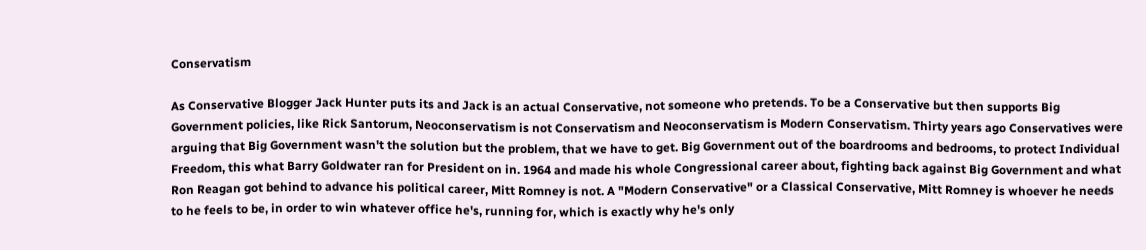Conservatism

As Conservative Blogger Jack Hunter puts its and Jack is an actual Conservative, not someone who pretends. To be a Conservative but then supports Big Government policies, like Rick Santorum, Neoconservatism is not Conservatism and Neoconservatism is Modern Conservatism. Thirty years ago Conservatives were arguing that Big Government wasn't the solution but the problem, that we have to get. Big Government out of the boardrooms and bedrooms, to protect Individual Freedom, this what Barry Goldwater ran for President on in. 1964 and made his whole Congressional career about, fighting back against Big Government and what Ron Reagan got behind to advance his political career, Mitt Romney is not. A "Modern Conservative" or a Classical Conservative, Mitt Romney is whoever he needs to he feels to be, in order to win whatever office he's, running for, which is exactly why he's only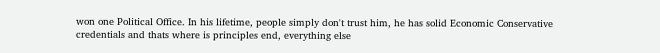won one Political Office. In his lifetime, people simply don't trust him, he has solid Economic Conservative credentials and thats where is principles end, everything else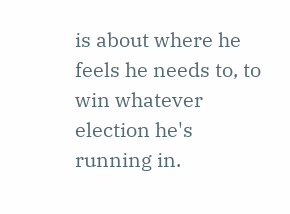is about where he feels he needs to, to win whatever election he's running in.